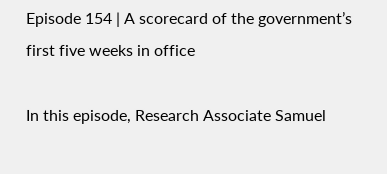Episode 154 | A scorecard of the government’s first five weeks in office

In this episode, Research Associate Samuel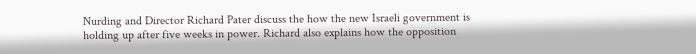Nurding and Director Richard Pater discuss the how the new Israeli government is holding up after five weeks in power. Richard also explains how the opposition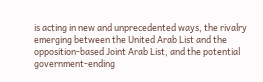is acting in new and unprecedented ways, the rivalry emerging between the United Arab List and the opposition-based Joint Arab List, and the potential government-ending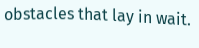obstacles that lay in wait.